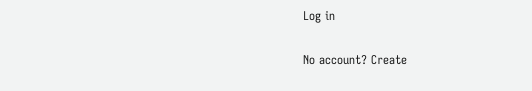Log in

No account? Create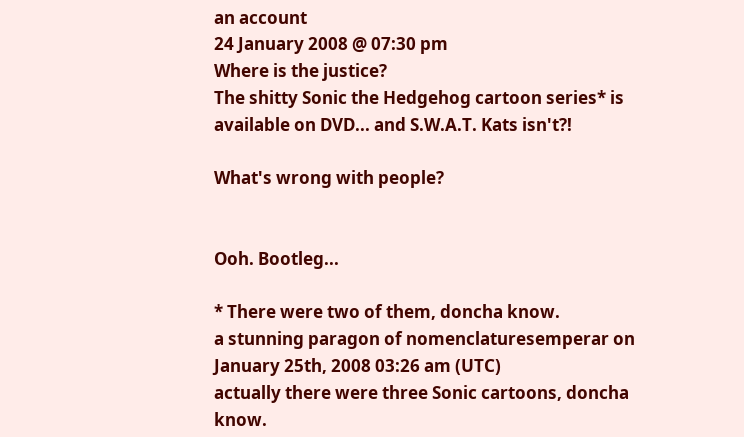an account
24 January 2008 @ 07:30 pm
Where is the justice?
The shitty Sonic the Hedgehog cartoon series* is available on DVD... and S.W.A.T. Kats isn't?!

What's wrong with people?


Ooh. Bootleg...

* There were two of them, doncha know.
a stunning paragon of nomenclaturesemperar on January 25th, 2008 03:26 am (UTC)
actually there were three Sonic cartoons, doncha know.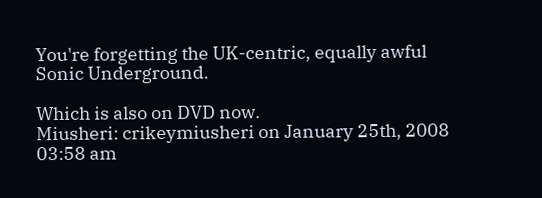You're forgetting the UK-centric, equally awful Sonic Underground.

Which is also on DVD now.
Miusheri: crikeymiusheri on January 25th, 2008 03:58 am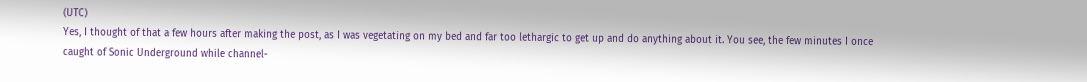(UTC)
Yes, I thought of that a few hours after making the post, as I was vegetating on my bed and far too lethargic to get up and do anything about it. You see, the few minutes I once caught of Sonic Underground while channel-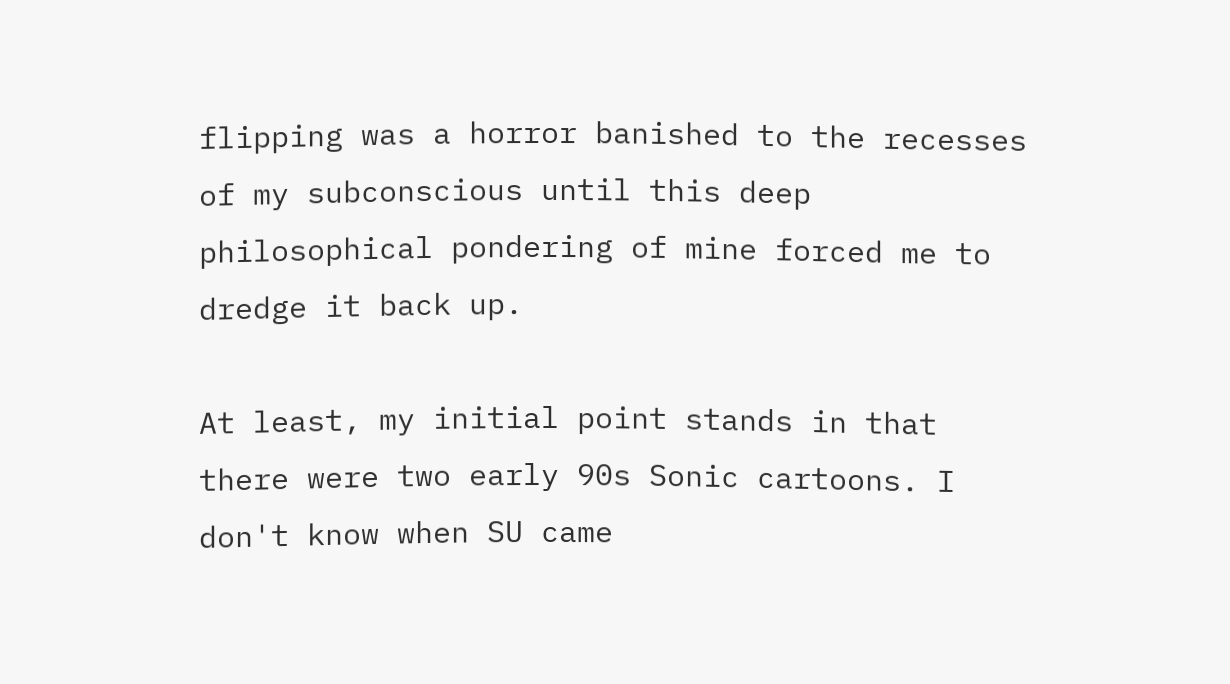flipping was a horror banished to the recesses of my subconscious until this deep philosophical pondering of mine forced me to dredge it back up.

At least, my initial point stands in that there were two early 90s Sonic cartoons. I don't know when SU came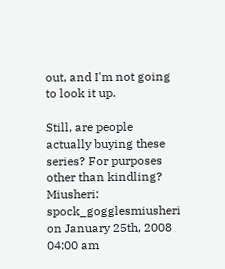out, and I'm not going to look it up.

Still, are people actually buying these series? For purposes other than kindling?
Miusheri: spock_gogglesmiusheri on January 25th, 2008 04:00 am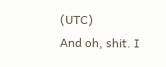(UTC)
And oh, shit. I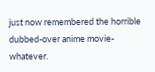just now remembered the horrible dubbed-over anime movie-whatever.